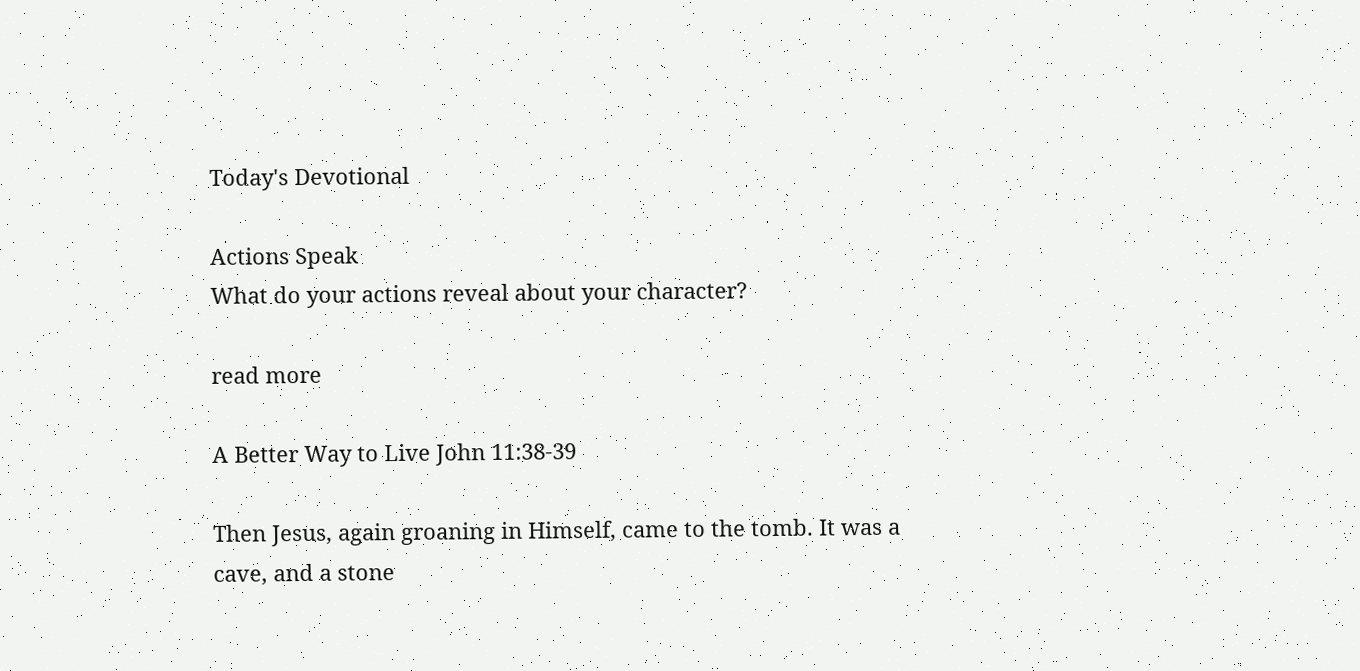Today's Devotional

Actions Speak
What do your actions reveal about your character?

read more

A Better Way to Live John 11:38-39

Then Jesus, again groaning in Himself, came to the tomb. It was a cave, and a stone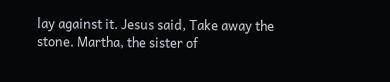lay against it. Jesus said, Take away the stone. Martha, the sister of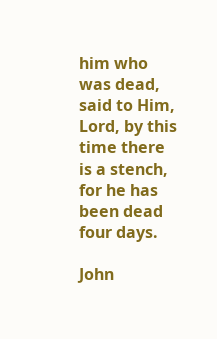him who was dead, said to Him, Lord, by this time there is a stench, for he has been dead four days.

John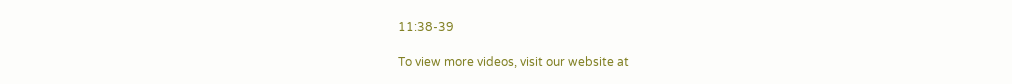11:38-39

To view more videos, visit our website at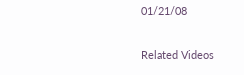01/21/08

Related Videos